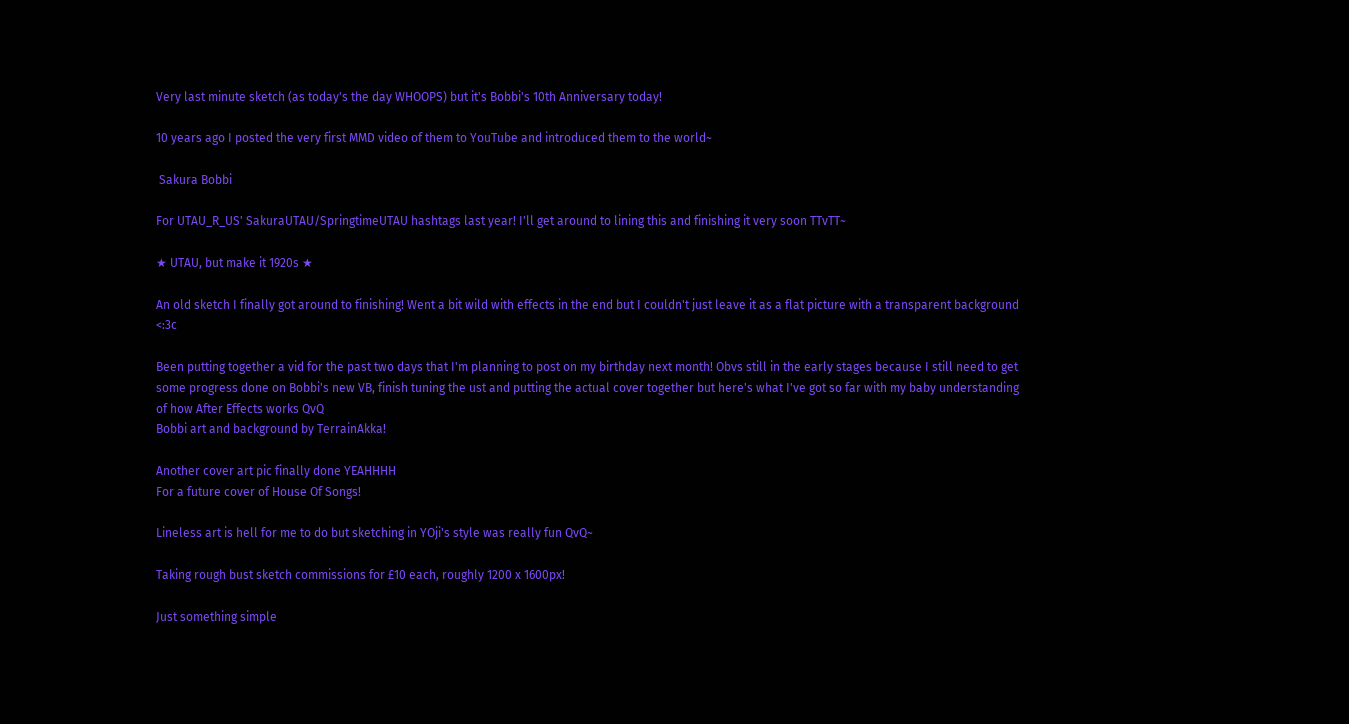Very last minute sketch (as today's the day WHOOPS) but it's Bobbi's 10th Anniversary today!

10 years ago I posted the very first MMD video of them to YouTube and introduced them to the world~

 Sakura Bobbi

For UTAU_R_US' SakuraUTAU/SpringtimeUTAU hashtags last year! I'll get around to lining this and finishing it very soon TTvTT~

★ UTAU, but make it 1920s ★

An old sketch I finally got around to finishing! Went a bit wild with effects in the end but I couldn't just leave it as a flat picture with a transparent background <:3c

Been putting together a vid for the past two days that I'm planning to post on my birthday next month! Obvs still in the early stages because I still need to get some progress done on Bobbi's new VB, finish tuning the ust and putting the actual cover together but here's what I've got so far with my baby understanding of how After Effects works QvQ
Bobbi art and background by TerrainAkka!

Another cover art pic finally done YEAHHHH
For a future cover of House Of Songs!

Lineless art is hell for me to do but sketching in YOji's style was really fun QvQ~

Taking rough bust sketch commissions for £10 each, roughly 1200 x 1600px!

Just something simple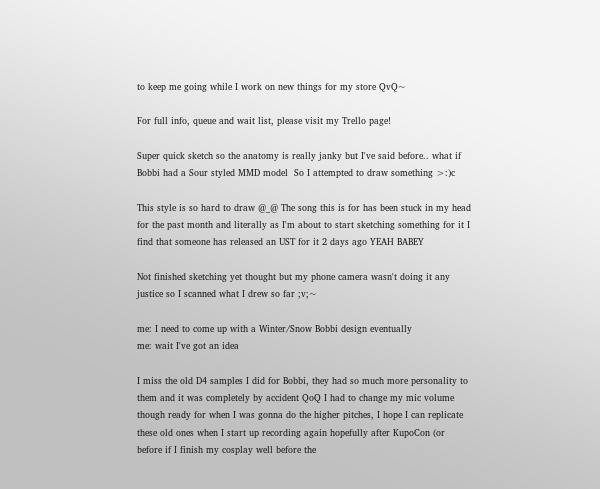to keep me going while I work on new things for my store QvQ~

For full info, queue and wait list, please visit my Trello page!

Super quick sketch so the anatomy is really janky but I've said before.. what if Bobbi had a Sour styled MMD model  So I attempted to draw something >:)c

This style is so hard to draw @_@ The song this is for has been stuck in my head for the past month and literally as I'm about to start sketching something for it I find that someone has released an UST for it 2 days ago YEAH BABEY

Not finished sketching yet thought but my phone camera wasn't doing it any justice so I scanned what I drew so far ;v;~

me: I need to come up with a Winter/Snow Bobbi design eventually
me: wait I've got an idea

I miss the old D4 samples I did for Bobbi, they had so much more personality to them and it was completely by accident QoQ I had to change my mic volume though ready for when I was gonna do the higher pitches, I hope I can replicate these old ones when I start up recording again hopefully after KupoCon (or before if I finish my cosplay well before the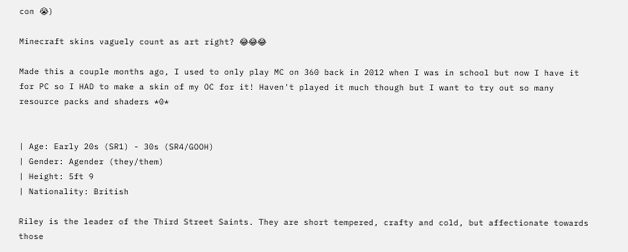con 😭)

Minecraft skins vaguely count as art right? 😂😂😂

Made this a couple months ago, I used to only play MC on 360 back in 2012 when I was in school but now I have it for PC so I HAD to make a skin of my OC for it! Haven't played it much though but I want to try out so many resource packs and shaders *0*


| Age: Early 20s (SR1) - 30s (SR4/GOOH)
| Gender: Agender (they/them)
| Height: 5ft 9
| Nationality: British

Riley is the leader of the Third Street Saints. They are short tempered, crafty and cold, but affectionate towards those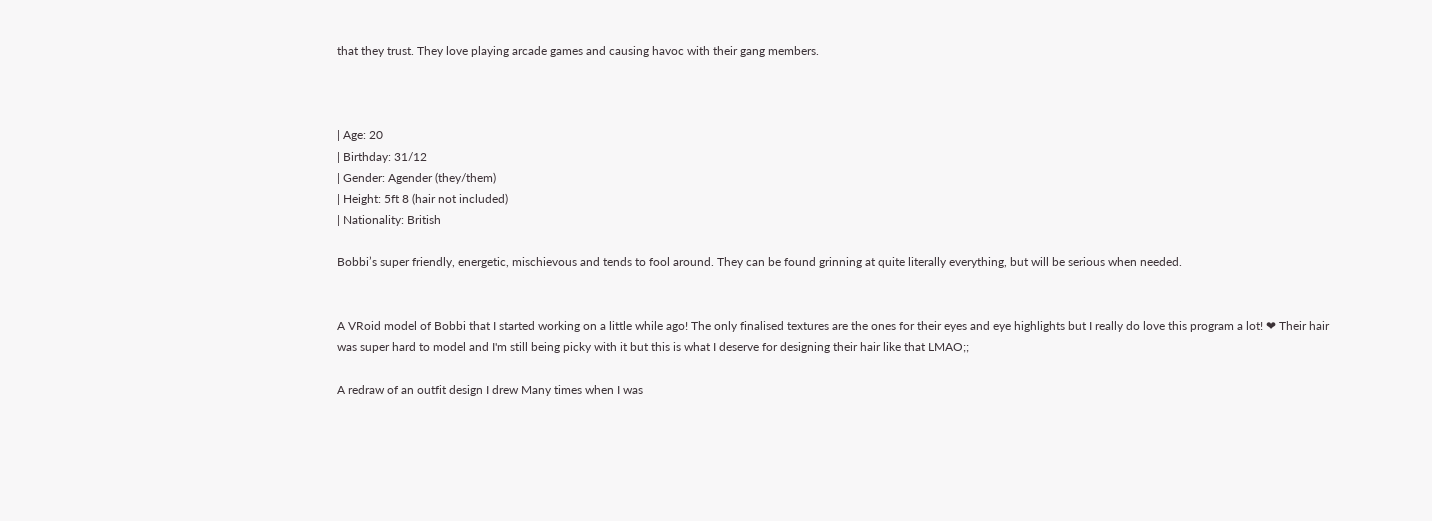that they trust. They love playing arcade games and causing havoc with their gang members.



| Age: 20
| Birthday: 31/12
| Gender: Agender (they/them)
| Height: 5ft 8 (hair not included)
| Nationality: British

Bobbi’s super friendly, energetic, mischievous and tends to fool around. They can be found grinning at quite literally everything, but will be serious when needed.


A VRoid model of Bobbi that I started working on a little while ago! The only finalised textures are the ones for their eyes and eye highlights but I really do love this program a lot! ❤ Their hair was super hard to model and I'm still being picky with it but this is what I deserve for designing their hair like that LMAO;;

A redraw of an outfit design I drew Many times when I was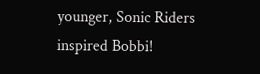younger, Sonic Riders inspired Bobbi!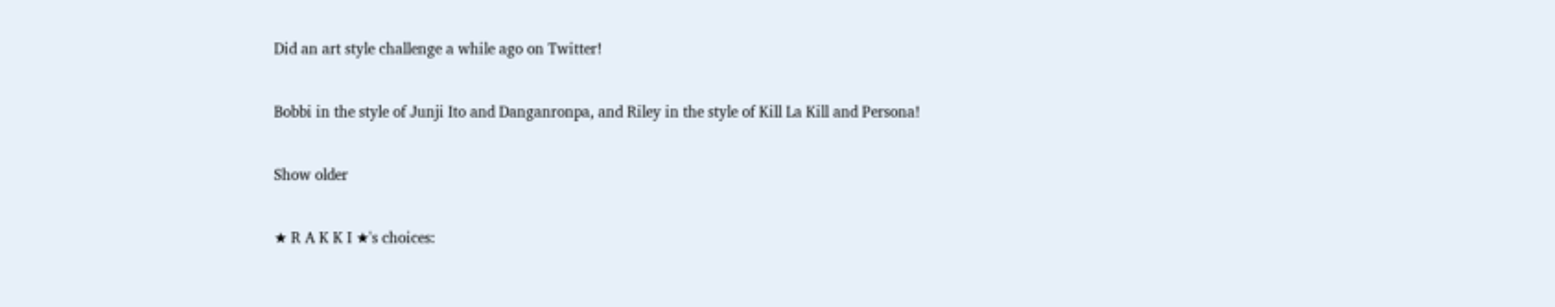Did an art style challenge a while ago on Twitter!

Bobbi in the style of Junji Ito and Danganronpa, and Riley in the style of Kill La Kill and Persona!

Show older

★ R A K K I ★'s choices: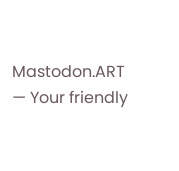Mastodon.ART — Your friendly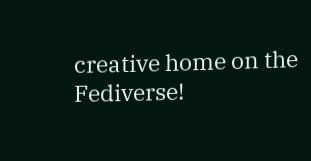creative home on the Fediverse!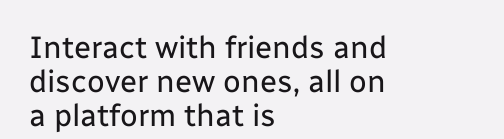Interact with friends and discover new ones, all on a platform that is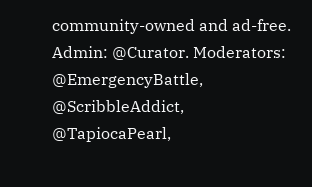community-owned and ad-free. Admin: @Curator. Moderators: @EmergencyBattle, @ScribbleAddict, @TapiocaPearl,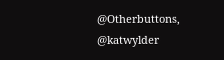@Otherbuttons, @katwylder